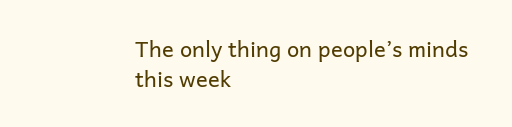The only thing on people’s minds this week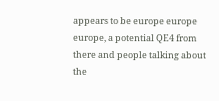appears to be europe europe europe, a potential QE4 from there and people talking about the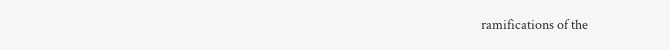ramifications of the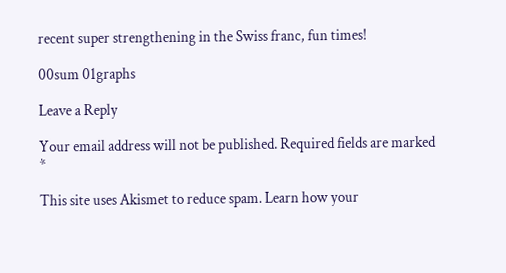recent super strengthening in the Swiss franc, fun times!

00sum 01graphs

Leave a Reply

Your email address will not be published. Required fields are marked *

This site uses Akismet to reduce spam. Learn how your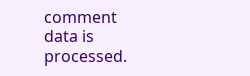comment data is processed.